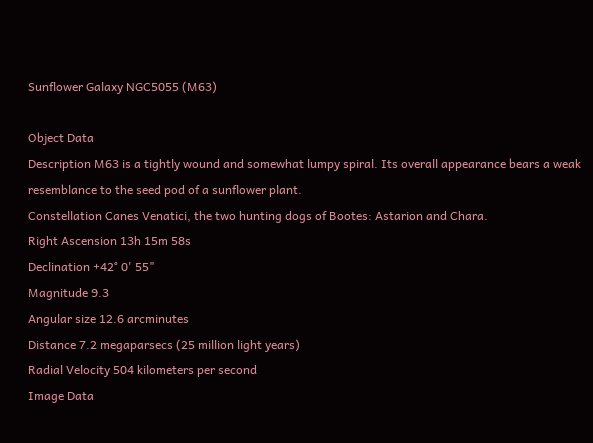Sunflower Galaxy NGC5055 (M63)

Object Data
Description M63 is a tightly wound and somewhat lumpy spiral. Its overall appearance bears a weak resemblance to the seed pod of a sunflower plant.
Constellation Canes Venatici, the two hunting dogs of Bootes: Astarion and Chara.
Right Ascension 13h 15m 58s
Declination +42° 0' 55"
Magnitude 9.3
Angular size 12.6 arcminutes
Distance 7.2 megaparsecs (25 million light years)
Radial Velocity 504 kilometers per second
Image Data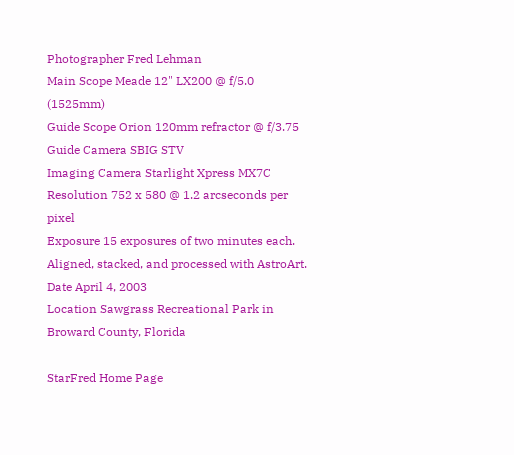Photographer Fred Lehman
Main Scope Meade 12" LX200 @ f/5.0 (1525mm)
Guide Scope Orion 120mm refractor @ f/3.75
Guide Camera SBIG STV
Imaging Camera Starlight Xpress MX7C
Resolution 752 x 580 @ 1.2 arcseconds per pixel
Exposure 15 exposures of two minutes each. Aligned, stacked, and processed with AstroArt.
Date April 4, 2003
Location Sawgrass Recreational Park in Broward County, Florida

StarFred Home Page